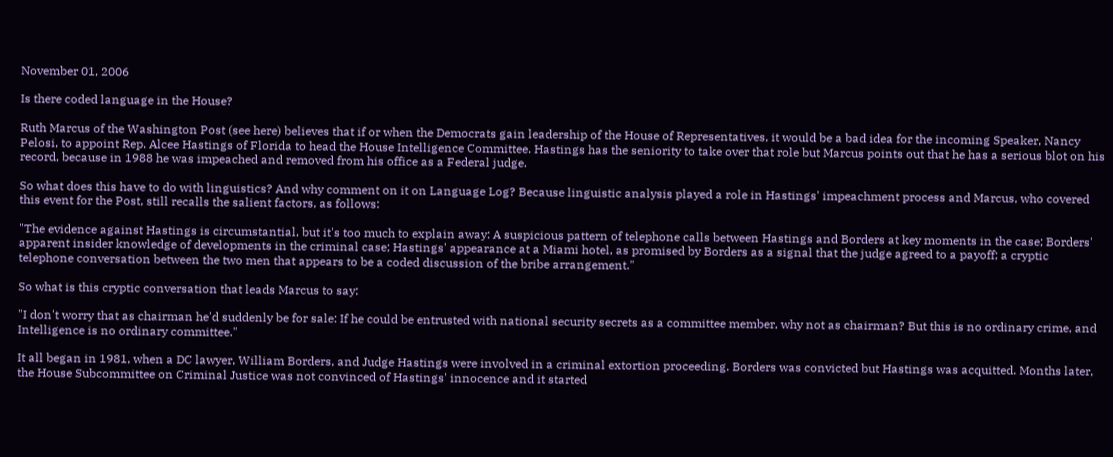November 01, 2006

Is there coded language in the House?

Ruth Marcus of the Washington Post (see here) believes that if or when the Democrats gain leadership of the House of Representatives, it would be a bad idea for the incoming Speaker, Nancy Pelosi, to appoint Rep. Alcee Hastings of Florida to head the House Intelligence Committee. Hastings has the seniority to take over that role but Marcus points out that he has a serious blot on his record, because in 1988 he was impeached and removed from his office as a Federal judge.

So what does this have to do with linguistics? And why comment on it on Language Log? Because linguistic analysis played a role in Hastings' impeachment process and Marcus, who covered this event for the Post, still recalls the salient factors, as follows:

"The evidence against Hastings is circumstantial, but it's too much to explain away: A suspicious pattern of telephone calls between Hastings and Borders at key moments in the case; Borders' apparent insider knowledge of developments in the criminal case; Hastings' appearance at a Miami hotel, as promised by Borders as a signal that the judge agreed to a payoff; a cryptic telephone conversation between the two men that appears to be a coded discussion of the bribe arrangement."

So what is this cryptic conversation that leads Marcus to say:

"I don't worry that as chairman he'd suddenly be for sale: If he could be entrusted with national security secrets as a committee member, why not as chairman? But this is no ordinary crime, and Intelligence is no ordinary committee."

It all began in 1981, when a DC lawyer, William Borders, and Judge Hastings were involved in a criminal extortion proceeding. Borders was convicted but Hastings was acquitted. Months later, the House Subcommittee on Criminal Justice was not convinced of Hastings' innocence and it started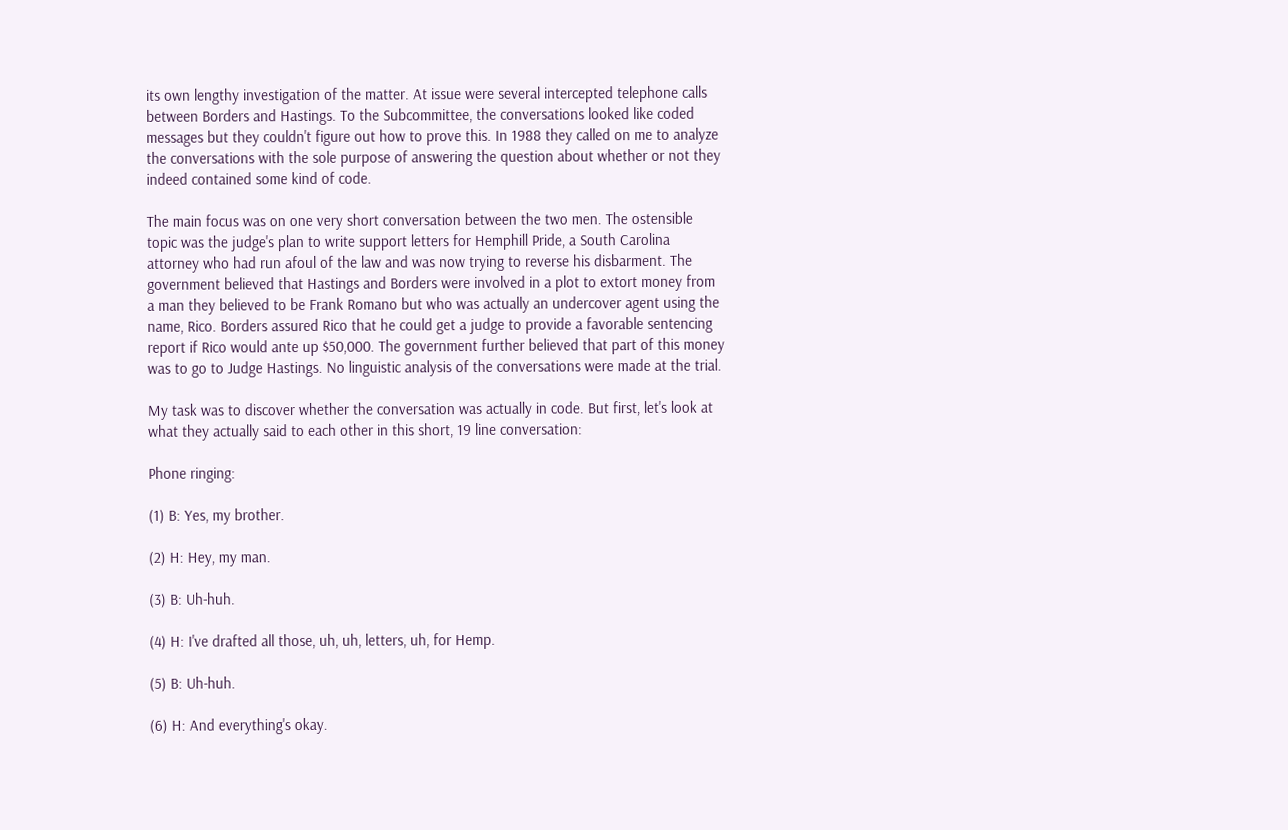its own lengthy investigation of the matter. At issue were several intercepted telephone calls between Borders and Hastings. To the Subcommittee, the conversations looked like coded messages but they couldn't figure out how to prove this. In 1988 they called on me to analyze the conversations with the sole purpose of answering the question about whether or not they indeed contained some kind of code.

The main focus was on one very short conversation between the two men. The ostensible topic was the judge's plan to write support letters for Hemphill Pride, a South Carolina attorney who had run afoul of the law and was now trying to reverse his disbarment. The government believed that Hastings and Borders were involved in a plot to extort money from a man they believed to be Frank Romano but who was actually an undercover agent using the name, Rico. Borders assured Rico that he could get a judge to provide a favorable sentencing report if Rico would ante up $50,000. The government further believed that part of this money was to go to Judge Hastings. No linguistic analysis of the conversations were made at the trial.

My task was to discover whether the conversation was actually in code. But first, let's look at what they actually said to each other in this short, 19 line conversation:

Phone ringing:

(1) B: Yes, my brother.

(2) H: Hey, my man.

(3) B: Uh-huh.

(4) H: I've drafted all those, uh, uh, letters, uh, for Hemp.

(5) B: Uh-huh.

(6) H: And everything's okay.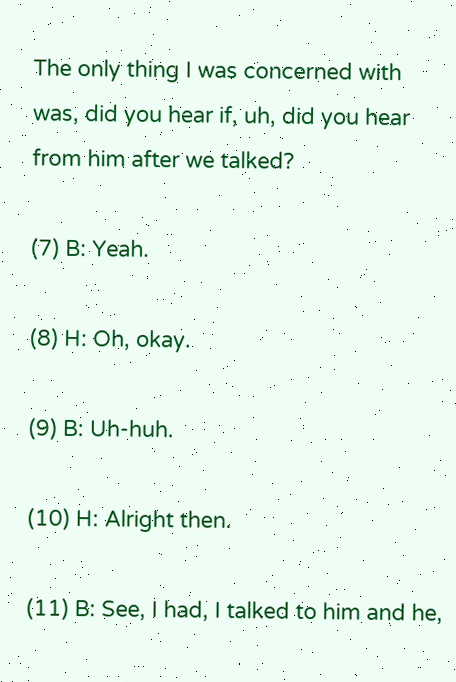The only thing I was concerned with was, did you hear if, uh, did you hear from him after we talked?

(7) B: Yeah.

(8) H: Oh, okay.

(9) B: Uh-huh.

(10) H: Alright then.

(11) B: See, I had, I talked to him and he,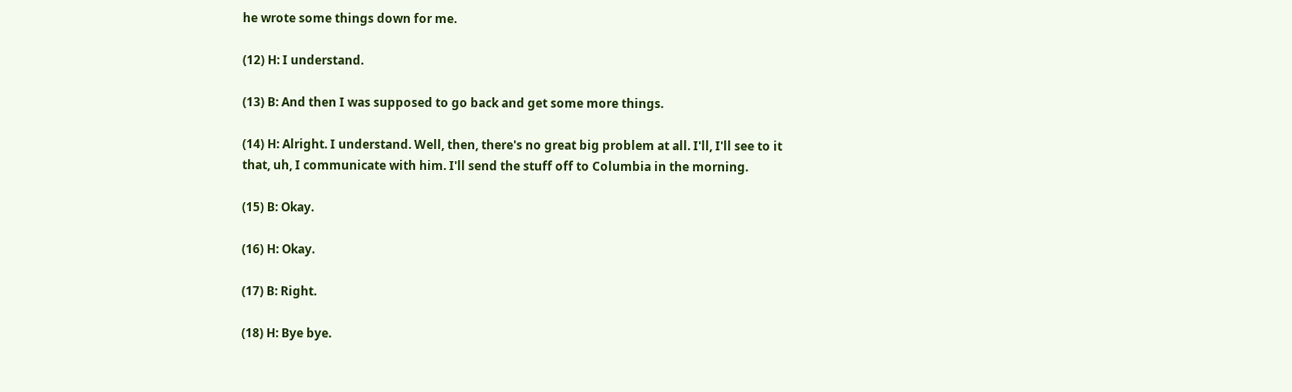he wrote some things down for me.

(12) H: I understand.

(13) B: And then I was supposed to go back and get some more things.

(14) H: Alright. I understand. Well, then, there's no great big problem at all. I'll, I'll see to it that, uh, I communicate with him. I'll send the stuff off to Columbia in the morning.

(15) B: Okay.

(16) H: Okay.

(17) B: Right.

(18) H: Bye bye.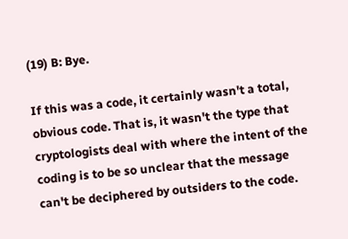(19) B: Bye.

If this was a code, it certainly wasn't a total, obvious code. That is, it wasn't the type that cryptologists deal with where the intent of the coding is to be so unclear that the message can't be deciphered by outsiders to the code.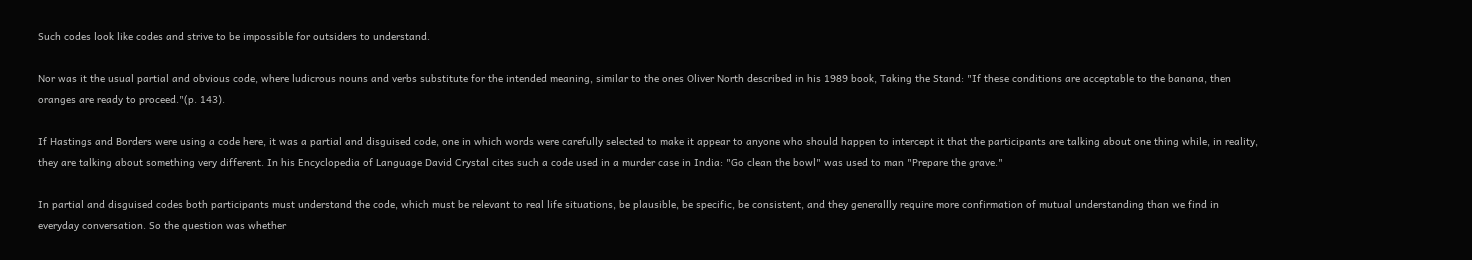Such codes look like codes and strive to be impossible for outsiders to understand.

Nor was it the usual partial and obvious code, where ludicrous nouns and verbs substitute for the intended meaning, similar to the ones Oliver North described in his 1989 book, Taking the Stand: "If these conditions are acceptable to the banana, then oranges are ready to proceed."(p. 143).

If Hastings and Borders were using a code here, it was a partial and disguised code, one in which words were carefully selected to make it appear to anyone who should happen to intercept it that the participants are talking about one thing while, in reality, they are talking about something very different. In his Encyclopedia of Language David Crystal cites such a code used in a murder case in India: "Go clean the bowl" was used to man "Prepare the grave."

In partial and disguised codes both participants must understand the code, which must be relevant to real life situations, be plausible, be specific, be consistent, and they generallly require more confirmation of mutual understanding than we find in everyday conversation. So the question was whether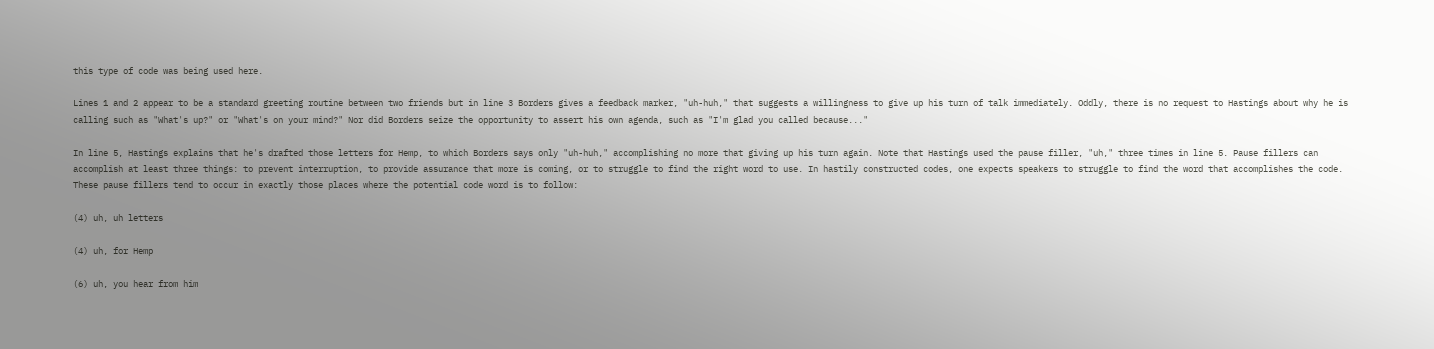this type of code was being used here.

Lines 1 and 2 appear to be a standard greeting routine between two friends but in line 3 Borders gives a feedback marker, "uh-huh," that suggests a willingness to give up his turn of talk immediately. Oddly, there is no request to Hastings about why he is calling such as "What's up?" or "What's on your mind?" Nor did Borders seize the opportunity to assert his own agenda, such as "I'm glad you called because..."

In line 5, Hastings explains that he's drafted those letters for Hemp, to which Borders says only "uh-huh," accomplishing no more that giving up his turn again. Note that Hastings used the pause filler, "uh," three times in line 5. Pause fillers can accomplish at least three things: to prevent interruption, to provide assurance that more is coming, or to struggle to find the right word to use. In hastily constructed codes, one expects speakers to struggle to find the word that accomplishes the code. These pause fillers tend to occur in exactly those places where the potential code word is to follow:

(4) uh, uh letters

(4) uh, for Hemp

(6) uh, you hear from him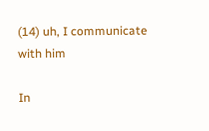(14) uh, I communicate with him

In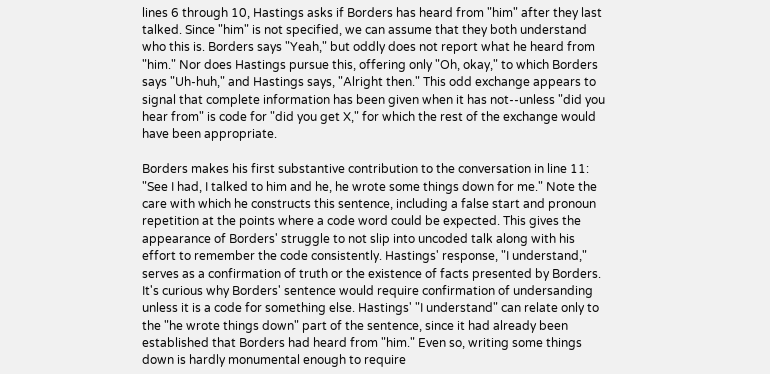lines 6 through 10, Hastings asks if Borders has heard from "him" after they last talked. Since "him" is not specified, we can assume that they both understand who this is. Borders says "Yeah," but oddly does not report what he heard from "him." Nor does Hastings pursue this, offering only "Oh, okay," to which Borders says "Uh-huh," and Hastings says, "Alright then." This odd exchange appears to signal that complete information has been given when it has not--unless "did you hear from" is code for "did you get X," for which the rest of the exchange would have been appropriate.

Borders makes his first substantive contribution to the conversation in line 11: "See I had, I talked to him and he, he wrote some things down for me." Note the care with which he constructs this sentence, including a false start and pronoun repetition at the points where a code word could be expected. This gives the appearance of Borders' struggle to not slip into uncoded talk along with his effort to remember the code consistently. Hastings' response, "I understand," serves as a confirmation of truth or the existence of facts presented by Borders. It's curious why Borders' sentence would require confirmation of undersanding unless it is a code for something else. Hastings' "I understand" can relate only to the "he wrote things down" part of the sentence, since it had already been established that Borders had heard from "him." Even so, writing some things down is hardly monumental enough to require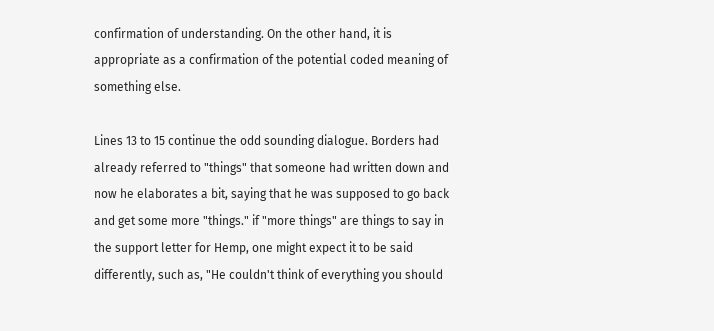confirmation of understanding. On the other hand, it is appropriate as a confirmation of the potential coded meaning of something else.

Lines 13 to 15 continue the odd sounding dialogue. Borders had already referred to "things" that someone had written down and now he elaborates a bit, saying that he was supposed to go back and get some more "things." if "more things" are things to say in the support letter for Hemp, one might expect it to be said differently, such as, "He couldn't think of everything you should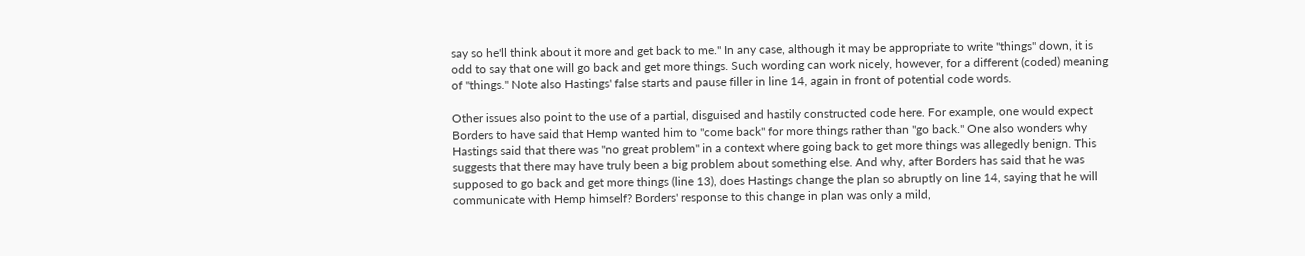say so he'll think about it more and get back to me." In any case, although it may be appropriate to write "things" down, it is odd to say that one will go back and get more things. Such wording can work nicely, however, for a different (coded) meaning of "things." Note also Hastings' false starts and pause filler in line 14, again in front of potential code words.

Other issues also point to the use of a partial, disguised and hastily constructed code here. For example, one would expect Borders to have said that Hemp wanted him to "come back" for more things rather than "go back." One also wonders why Hastings said that there was "no great problem" in a context where going back to get more things was allegedly benign. This suggests that there may have truly been a big problem about something else. And why, after Borders has said that he was supposed to go back and get more things (line 13), does Hastings change the plan so abruptly on line 14, saying that he will communicate with Hemp himself? Borders' response to this change in plan was only a mild,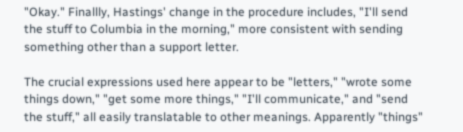"Okay." Finallly, Hastings' change in the procedure includes, "I'll send the stuff to Columbia in the morning," more consistent with sending something other than a support letter.

The crucial expressions used here appear to be "letters," "wrote some things down," "get some more things," "I'll communicate," and "send the stuff," all easily translatable to other meanings. Apparently "things"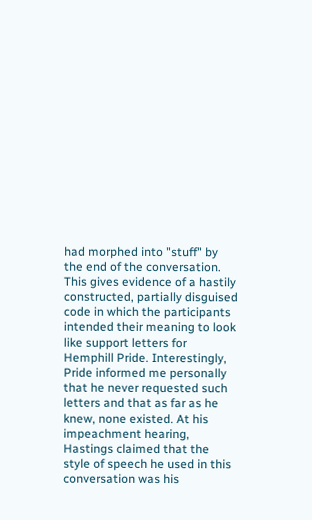had morphed into "stuff" by the end of the conversation. This gives evidence of a hastily constructed, partially disguised code in which the participants intended their meaning to look like support letters for Hemphill Pride. Interestingly, Pride informed me personally that he never requested such letters and that as far as he knew, none existed. At his impeachment hearing, Hastings claimed that the style of speech he used in this conversation was his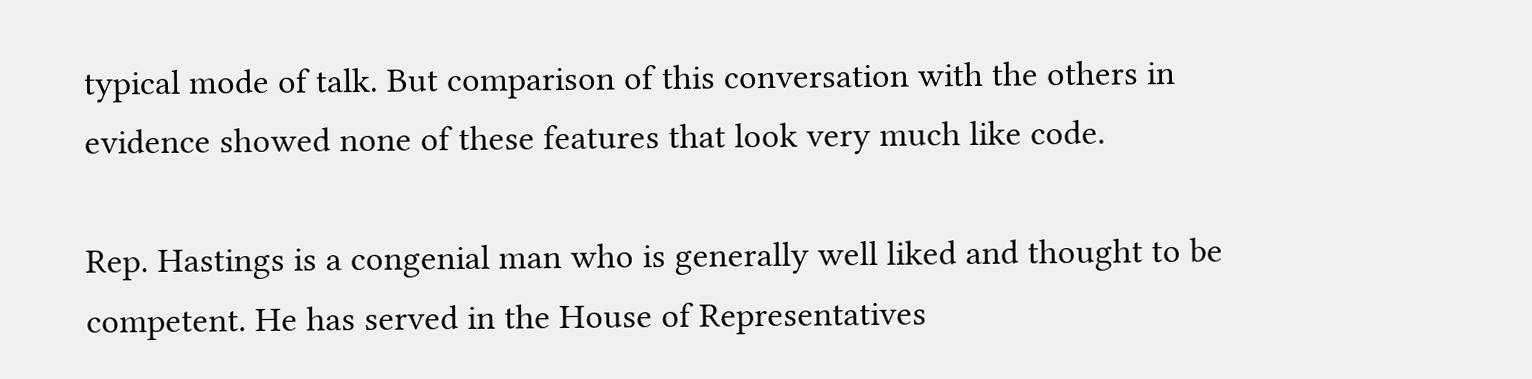typical mode of talk. But comparison of this conversation with the others in evidence showed none of these features that look very much like code.

Rep. Hastings is a congenial man who is generally well liked and thought to be competent. He has served in the House of Representatives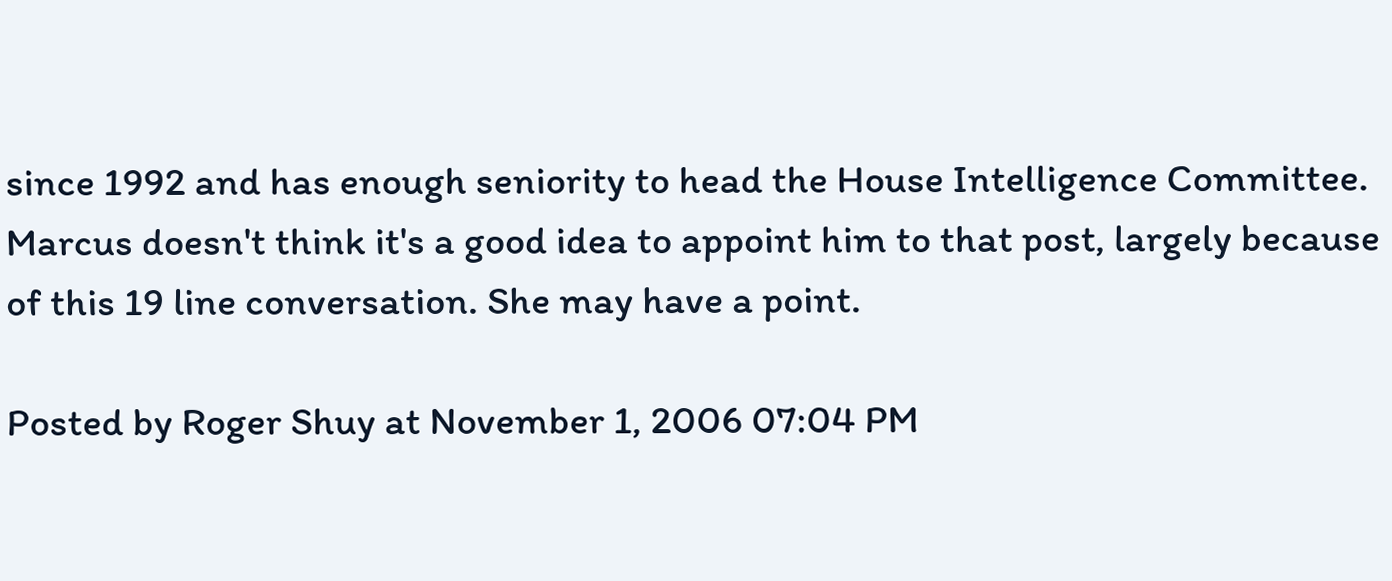since 1992 and has enough seniority to head the House Intelligence Committee. Marcus doesn't think it's a good idea to appoint him to that post, largely because of this 19 line conversation. She may have a point.

Posted by Roger Shuy at November 1, 2006 07:04 PM